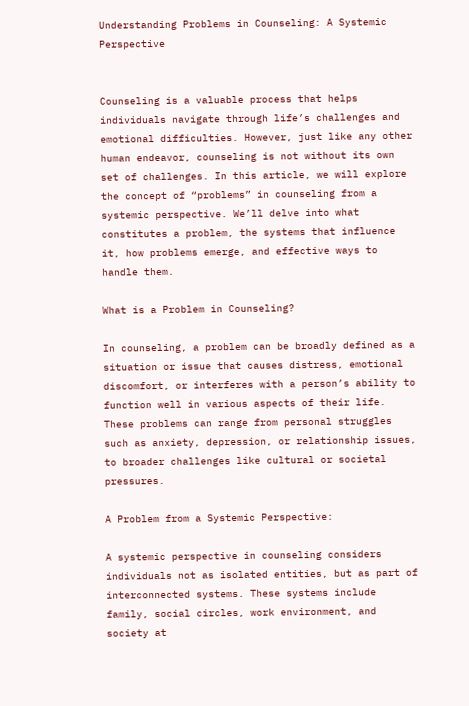Understanding Problems in Counseling: A Systemic Perspective


Counseling is a valuable process that helps individuals navigate through life’s challenges and emotional difficulties. However, just like any other human endeavor, counseling is not without its own set of challenges. In this article, we will explore the concept of “problems” in counseling from a systemic perspective. We’ll delve into what constitutes a problem, the systems that influence it, how problems emerge, and effective ways to handle them.

What is a Problem in Counseling?

In counseling, a problem can be broadly defined as a situation or issue that causes distress, emotional discomfort, or interferes with a person’s ability to function well in various aspects of their life. These problems can range from personal struggles such as anxiety, depression, or relationship issues, to broader challenges like cultural or societal pressures.

A Problem from a Systemic Perspective:

A systemic perspective in counseling considers individuals not as isolated entities, but as part of interconnected systems. These systems include family, social circles, work environment, and society at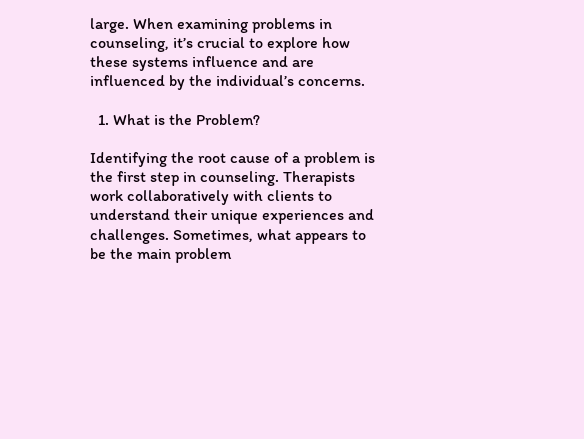large. When examining problems in counseling, it’s crucial to explore how these systems influence and are influenced by the individual’s concerns.

  1. What is the Problem?

Identifying the root cause of a problem is the first step in counseling. Therapists work collaboratively with clients to understand their unique experiences and challenges. Sometimes, what appears to be the main problem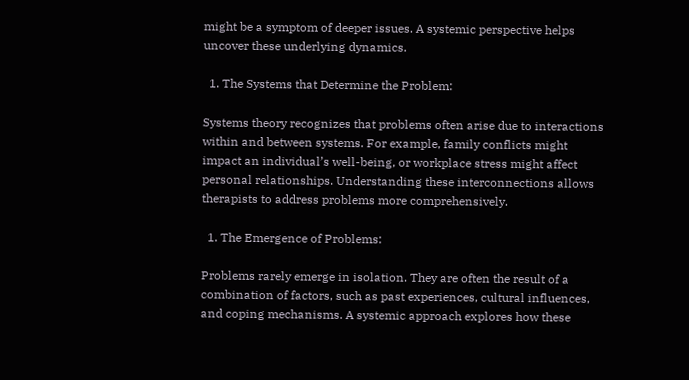might be a symptom of deeper issues. A systemic perspective helps uncover these underlying dynamics.

  1. The Systems that Determine the Problem:

Systems theory recognizes that problems often arise due to interactions within and between systems. For example, family conflicts might impact an individual’s well-being, or workplace stress might affect personal relationships. Understanding these interconnections allows therapists to address problems more comprehensively.

  1. The Emergence of Problems:

Problems rarely emerge in isolation. They are often the result of a combination of factors, such as past experiences, cultural influences, and coping mechanisms. A systemic approach explores how these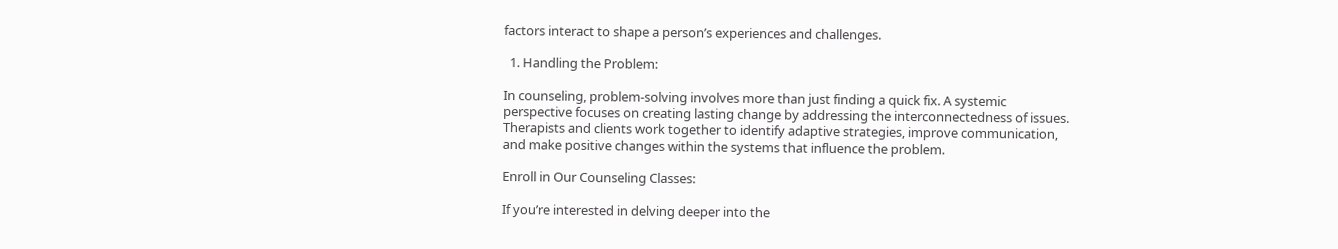factors interact to shape a person’s experiences and challenges.

  1. Handling the Problem:

In counseling, problem-solving involves more than just finding a quick fix. A systemic perspective focuses on creating lasting change by addressing the interconnectedness of issues. Therapists and clients work together to identify adaptive strategies, improve communication, and make positive changes within the systems that influence the problem.

Enroll in Our Counseling Classes:

If you’re interested in delving deeper into the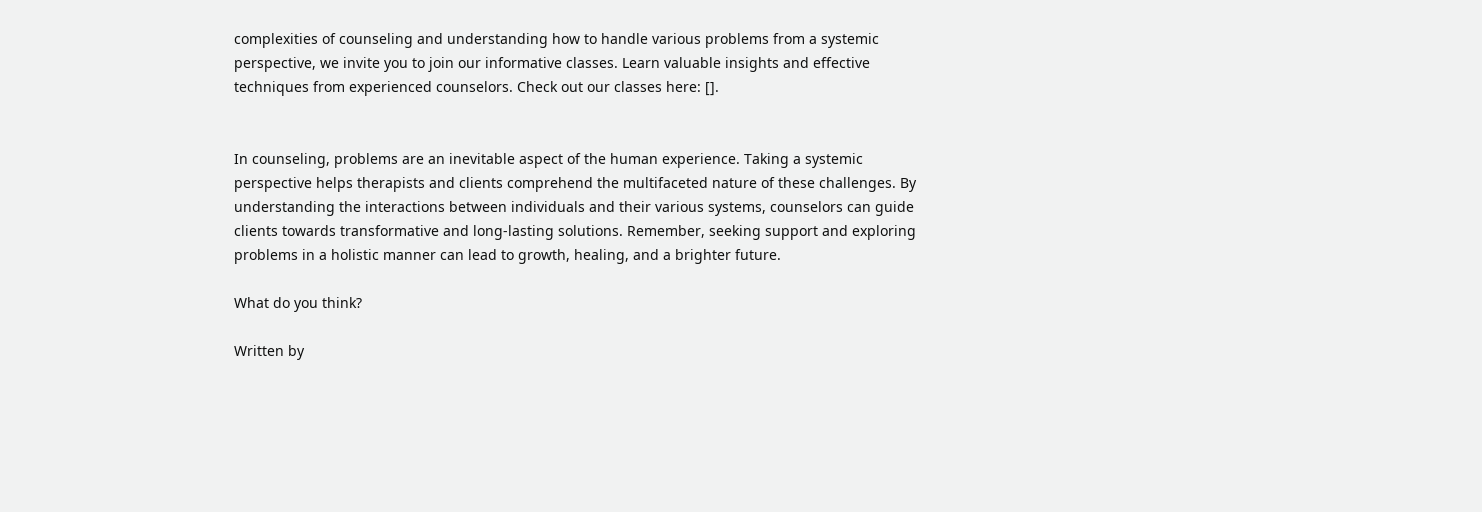complexities of counseling and understanding how to handle various problems from a systemic perspective, we invite you to join our informative classes. Learn valuable insights and effective techniques from experienced counselors. Check out our classes here: [].


In counseling, problems are an inevitable aspect of the human experience. Taking a systemic perspective helps therapists and clients comprehend the multifaceted nature of these challenges. By understanding the interactions between individuals and their various systems, counselors can guide clients towards transformative and long-lasting solutions. Remember, seeking support and exploring problems in a holistic manner can lead to growth, healing, and a brighter future.

What do you think?

Written by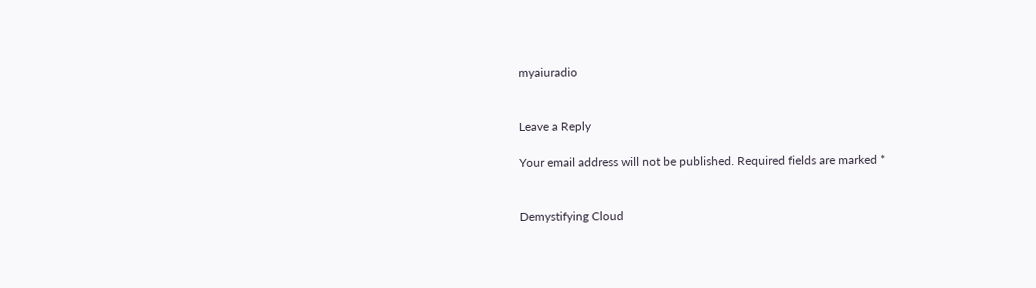myaiuradio


Leave a Reply

Your email address will not be published. Required fields are marked *


Demystifying Cloud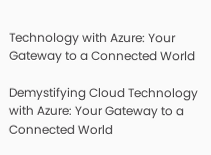Technology with Azure: Your Gateway to a Connected World

Demystifying Cloud Technology with Azure: Your Gateway to a Connected World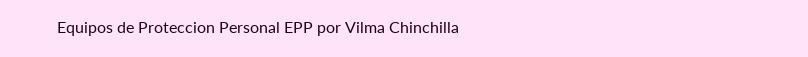Equipos de Proteccion Personal EPP por Vilma Chinchilla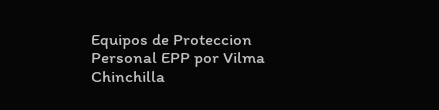Equipos de Proteccion Personal EPP por Vilma Chinchilla